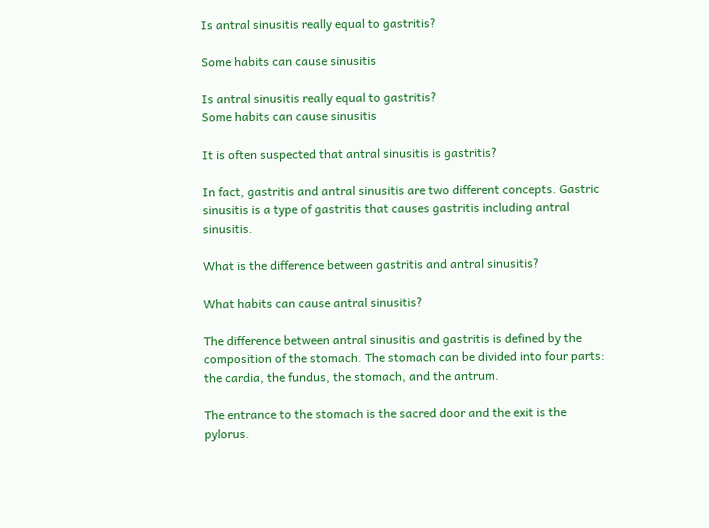Is antral sinusitis really equal to gastritis?

Some habits can cause sinusitis

Is antral sinusitis really equal to gastritis?
Some habits can cause sinusitis

It is often suspected that antral sinusitis is gastritis?

In fact, gastritis and antral sinusitis are two different concepts. Gastric sinusitis is a type of gastritis that causes gastritis including antral sinusitis.

What is the difference between gastritis and antral sinusitis?

What habits can cause antral sinusitis?

The difference between antral sinusitis and gastritis is defined by the composition of the stomach. The stomach can be divided into four parts: the cardia, the fundus, the stomach, and the antrum.

The entrance to the stomach is the sacred door and the exit is the pylorus.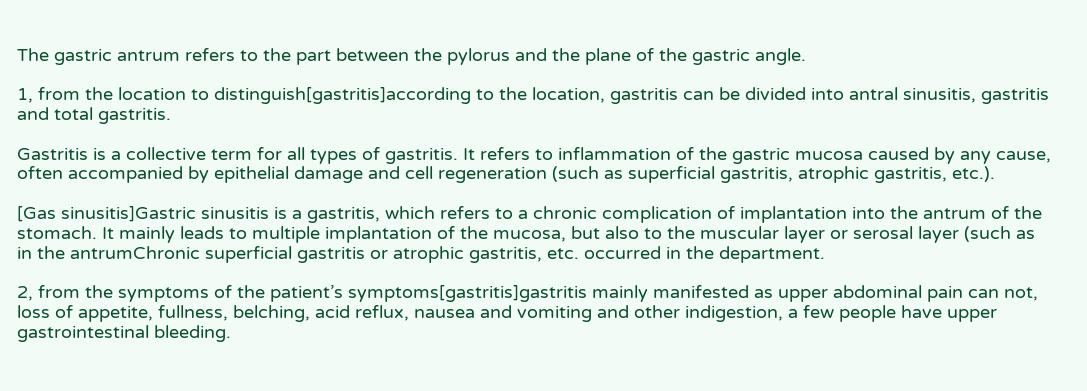The gastric antrum refers to the part between the pylorus and the plane of the gastric angle.

1, from the location to distinguish[gastritis]according to the location, gastritis can be divided into antral sinusitis, gastritis and total gastritis.

Gastritis is a collective term for all types of gastritis. It refers to inflammation of the gastric mucosa caused by any cause, often accompanied by epithelial damage and cell regeneration (such as superficial gastritis, atrophic gastritis, etc.).

[Gas sinusitis]Gastric sinusitis is a gastritis, which refers to a chronic complication of implantation into the antrum of the stomach. It mainly leads to multiple implantation of the mucosa, but also to the muscular layer or serosal layer (such as in the antrumChronic superficial gastritis or atrophic gastritis, etc. occurred in the department.

2, from the symptoms of the patient’s symptoms[gastritis]gastritis mainly manifested as upper abdominal pain can not, loss of appetite, fullness, belching, acid reflux, nausea and vomiting and other indigestion, a few people have upper gastrointestinal bleeding.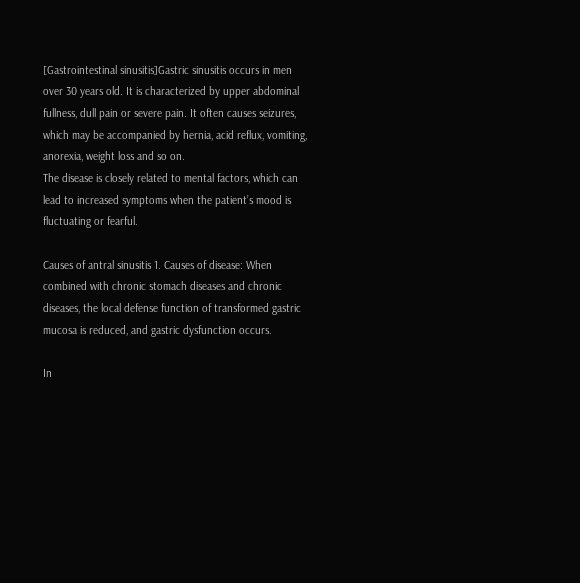[Gastrointestinal sinusitis]Gastric sinusitis occurs in men over 30 years old. It is characterized by upper abdominal fullness, dull pain or severe pain. It often causes seizures, which may be accompanied by hernia, acid reflux, vomiting, anorexia, weight loss and so on.
The disease is closely related to mental factors, which can lead to increased symptoms when the patient’s mood is fluctuating or fearful.

Causes of antral sinusitis 1. Causes of disease: When combined with chronic stomach diseases and chronic diseases, the local defense function of transformed gastric mucosa is reduced, and gastric dysfunction occurs.

In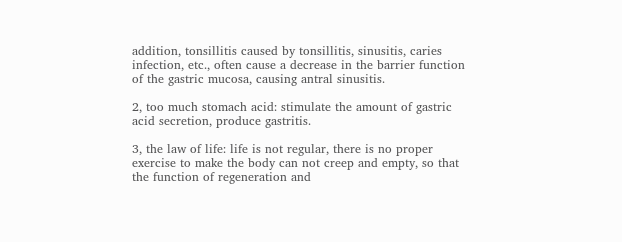addition, tonsillitis caused by tonsillitis, sinusitis, caries infection, etc., often cause a decrease in the barrier function of the gastric mucosa, causing antral sinusitis.

2, too much stomach acid: stimulate the amount of gastric acid secretion, produce gastritis.

3, the law of life: life is not regular, there is no proper exercise to make the body can not creep and empty, so that the function of regeneration and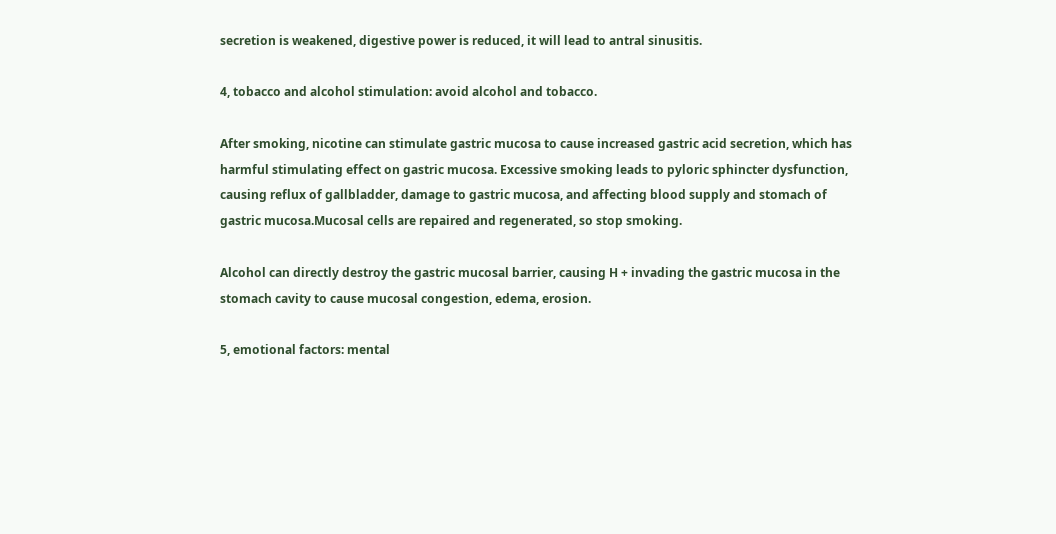secretion is weakened, digestive power is reduced, it will lead to antral sinusitis.

4, tobacco and alcohol stimulation: avoid alcohol and tobacco.

After smoking, nicotine can stimulate gastric mucosa to cause increased gastric acid secretion, which has harmful stimulating effect on gastric mucosa. Excessive smoking leads to pyloric sphincter dysfunction, causing reflux of gallbladder, damage to gastric mucosa, and affecting blood supply and stomach of gastric mucosa.Mucosal cells are repaired and regenerated, so stop smoking.

Alcohol can directly destroy the gastric mucosal barrier, causing H + invading the gastric mucosa in the stomach cavity to cause mucosal congestion, edema, erosion.

5, emotional factors: mental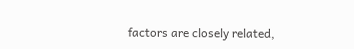factors are closely related,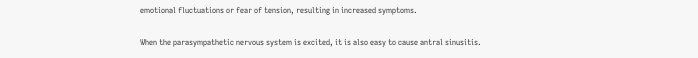emotional fluctuations or fear of tension, resulting in increased symptoms.

When the parasympathetic nervous system is excited, it is also easy to cause antral sinusitis.